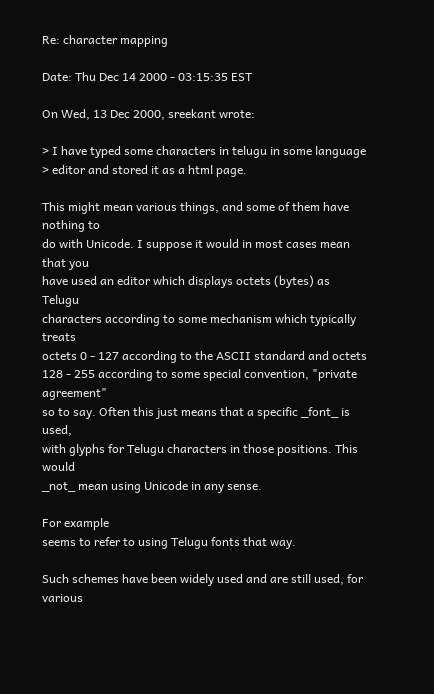Re: character mapping

Date: Thu Dec 14 2000 - 03:15:35 EST

On Wed, 13 Dec 2000, sreekant wrote:

> I have typed some characters in telugu in some language
> editor and stored it as a html page.

This might mean various things, and some of them have nothing to
do with Unicode. I suppose it would in most cases mean that you
have used an editor which displays octets (bytes) as Telugu
characters according to some mechanism which typically treats
octets 0 - 127 according to the ASCII standard and octets
128 - 255 according to some special convention, "private agreement"
so to say. Often this just means that a specific _font_ is used,
with glyphs for Telugu characters in those positions. This would
_not_ mean using Unicode in any sense.

For example
seems to refer to using Telugu fonts that way.

Such schemes have been widely used and are still used, for various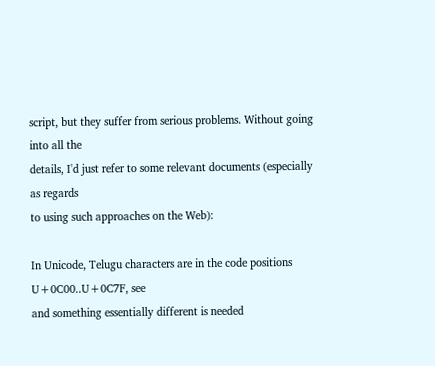script, but they suffer from serious problems. Without going into all the
details, I'd just refer to some relevant documents (especially as regards
to using such approaches on the Web):

In Unicode, Telugu characters are in the code positions
U+0C00..U+0C7F, see
and something essentially different is needed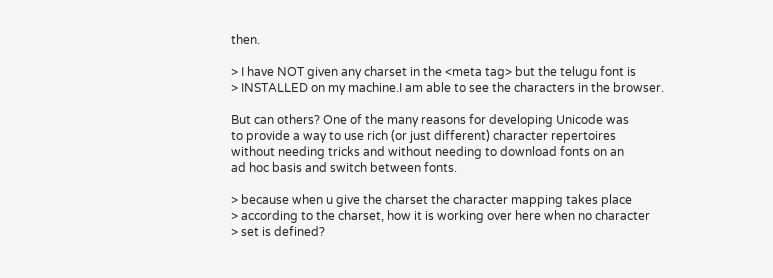then.

> I have NOT given any charset in the <meta tag> but the telugu font is
> INSTALLED on my machine.I am able to see the characters in the browser.

But can others? One of the many reasons for developing Unicode was
to provide a way to use rich (or just different) character repertoires
without needing tricks and without needing to download fonts on an
ad hoc basis and switch between fonts.

> because when u give the charset the character mapping takes place
> according to the charset, how it is working over here when no character
> set is defined?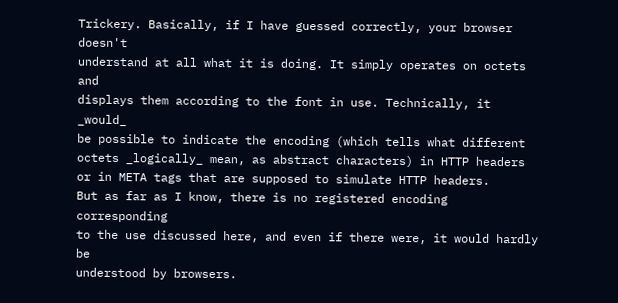Trickery. Basically, if I have guessed correctly, your browser doesn't
understand at all what it is doing. It simply operates on octets and
displays them according to the font in use. Technically, it _would_
be possible to indicate the encoding (which tells what different
octets _logically_ mean, as abstract characters) in HTTP headers
or in META tags that are supposed to simulate HTTP headers.
But as far as I know, there is no registered encoding corresponding
to the use discussed here, and even if there were, it would hardly be
understood by browsers.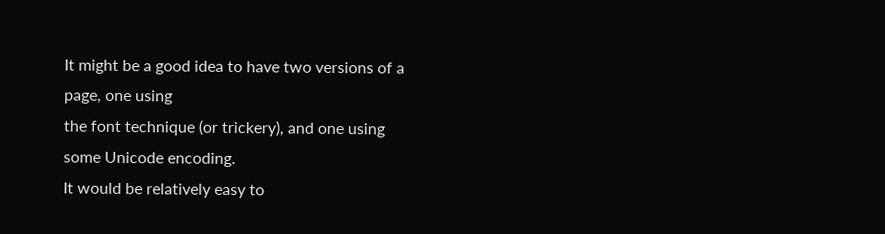It might be a good idea to have two versions of a page, one using
the font technique (or trickery), and one using some Unicode encoding.
It would be relatively easy to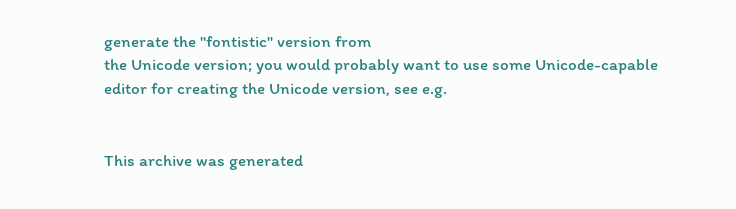generate the "fontistic" version from
the Unicode version; you would probably want to use some Unicode-capable
editor for creating the Unicode version, see e.g.


This archive was generated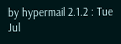by hypermail 2.1.2 : Tue Jul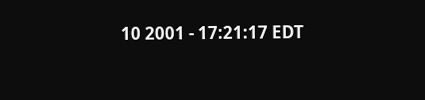10 2001 - 17:21:17 EDT